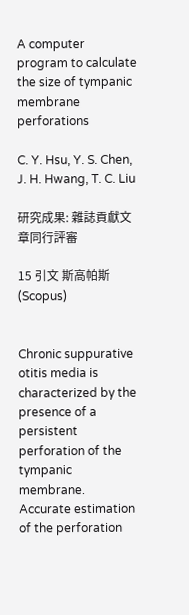A computer program to calculate the size of tympanic membrane perforations

C. Y. Hsu, Y. S. Chen, J. H. Hwang, T. C. Liu

研究成果: 雜誌貢獻文章同行評審

15 引文 斯高帕斯(Scopus)


Chronic suppurative otitis media is characterized by the presence of a persistent perforation of the tympanic membrane. Accurate estimation of the perforation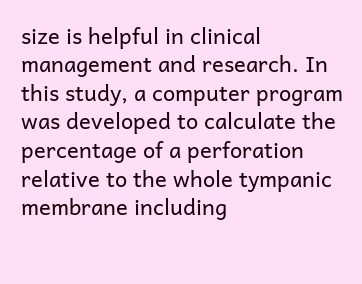size is helpful in clinical management and research. In this study, a computer program was developed to calculate the percentage of a perforation relative to the whole tympanic membrane including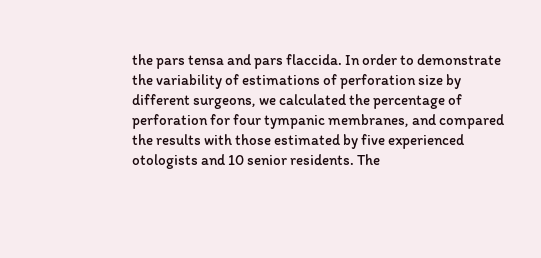the pars tensa and pars flaccida. In order to demonstrate the variability of estimations of perforation size by different surgeons, we calculated the percentage of perforation for four tympanic membranes, and compared the results with those estimated by five experienced otologists and 10 senior residents. The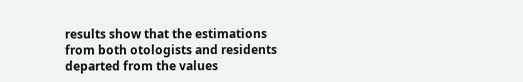results show that the estimations from both otologists and residents departed from the values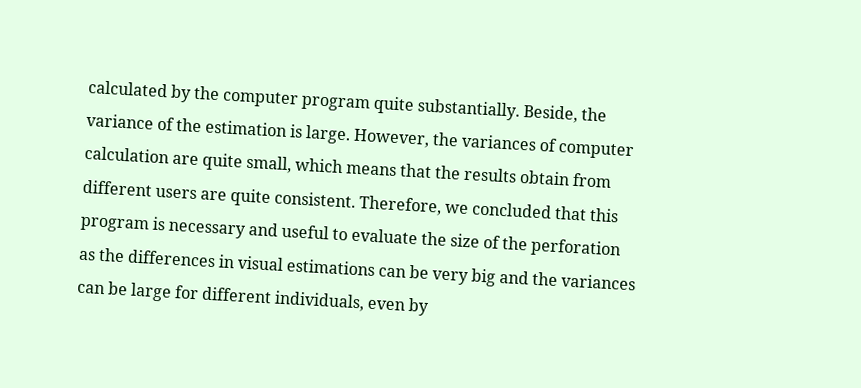calculated by the computer program quite substantially. Beside, the variance of the estimation is large. However, the variances of computer calculation are quite small, which means that the results obtain from different users are quite consistent. Therefore, we concluded that this program is necessary and useful to evaluate the size of the perforation as the differences in visual estimations can be very big and the variances can be large for different individuals, even by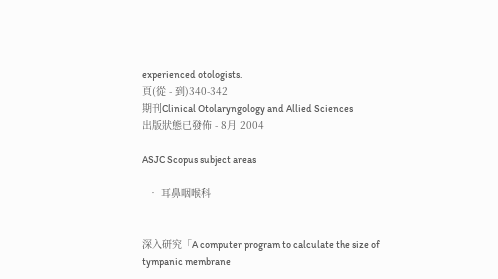experienced otologists.
頁(從 - 到)340-342
期刊Clinical Otolaryngology and Allied Sciences
出版狀態已發佈 - 8月 2004

ASJC Scopus subject areas

  • 耳鼻咽喉科


深入研究「A computer program to calculate the size of tympanic membrane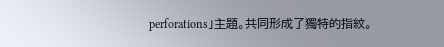perforations」主題。共同形成了獨特的指紋。